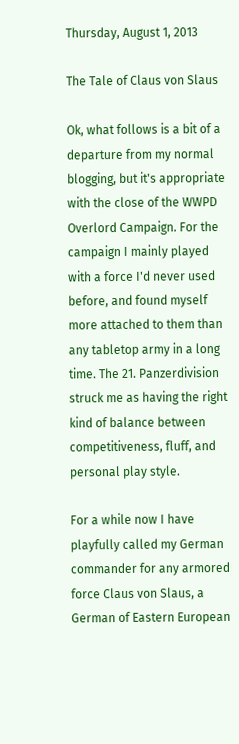Thursday, August 1, 2013

The Tale of Claus von Slaus

Ok, what follows is a bit of a departure from my normal blogging, but it's appropriate with the close of the WWPD Overlord Campaign. For the campaign I mainly played with a force I'd never used before, and found myself more attached to them than any tabletop army in a long time. The 21. Panzerdivision struck me as having the right kind of balance between competitiveness, fluff, and personal play style.

For a while now I have playfully called my German commander for any armored force Claus von Slaus, a German of Eastern European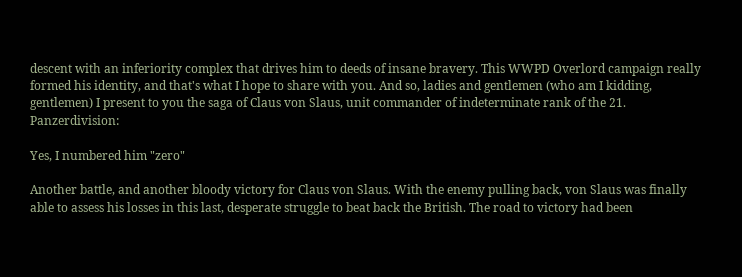descent with an inferiority complex that drives him to deeds of insane bravery. This WWPD Overlord campaign really formed his identity, and that's what I hope to share with you. And so, ladies and gentlemen (who am I kidding, gentlemen) I present to you the saga of Claus von Slaus, unit commander of indeterminate rank of the 21. Panzerdivision:

Yes, I numbered him "zero"

Another battle, and another bloody victory for Claus von Slaus. With the enemy pulling back, von Slaus was finally able to assess his losses in this last, desperate struggle to beat back the British. The road to victory had been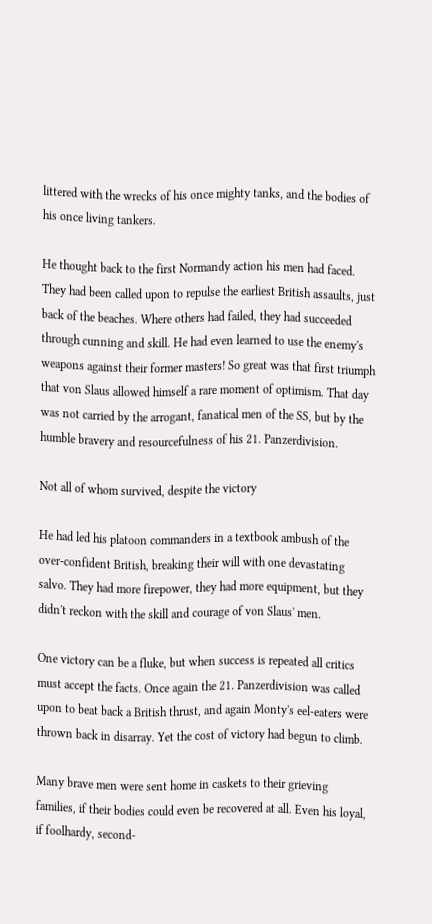littered with the wrecks of his once mighty tanks, and the bodies of his once living tankers.

He thought back to the first Normandy action his men had faced. They had been called upon to repulse the earliest British assaults, just back of the beaches. Where others had failed, they had succeeded through cunning and skill. He had even learned to use the enemy's weapons against their former masters! So great was that first triumph that von Slaus allowed himself a rare moment of optimism. That day was not carried by the arrogant, fanatical men of the SS, but by the humble bravery and resourcefulness of his 21. Panzerdivision.

Not all of whom survived, despite the victory

He had led his platoon commanders in a textbook ambush of the over-confident British, breaking their will with one devastating salvo. They had more firepower, they had more equipment, but they didn't reckon with the skill and courage of von Slaus' men.

One victory can be a fluke, but when success is repeated all critics must accept the facts. Once again the 21. Panzerdivision was called upon to beat back a British thrust, and again Monty's eel-eaters were thrown back in disarray. Yet the cost of victory had begun to climb.

Many brave men were sent home in caskets to their grieving families, if their bodies could even be recovered at all. Even his loyal, if foolhardy, second-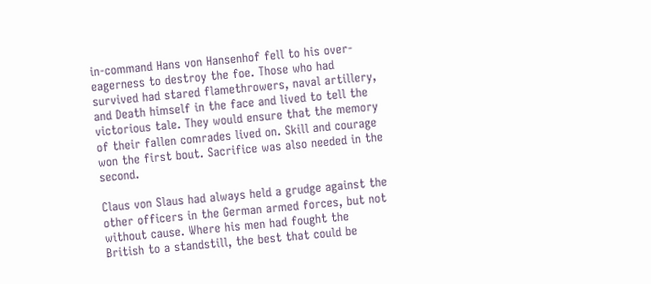in-command Hans von Hansenhof fell to his over-eagerness to destroy the foe. Those who had survived had stared flamethrowers, naval artillery, and Death himself in the face and lived to tell the victorious tale. They would ensure that the memory of their fallen comrades lived on. Skill and courage won the first bout. Sacrifice was also needed in the second.

Claus von Slaus had always held a grudge against the other officers in the German armed forces, but not without cause. Where his men had fought the British to a standstill, the best that could be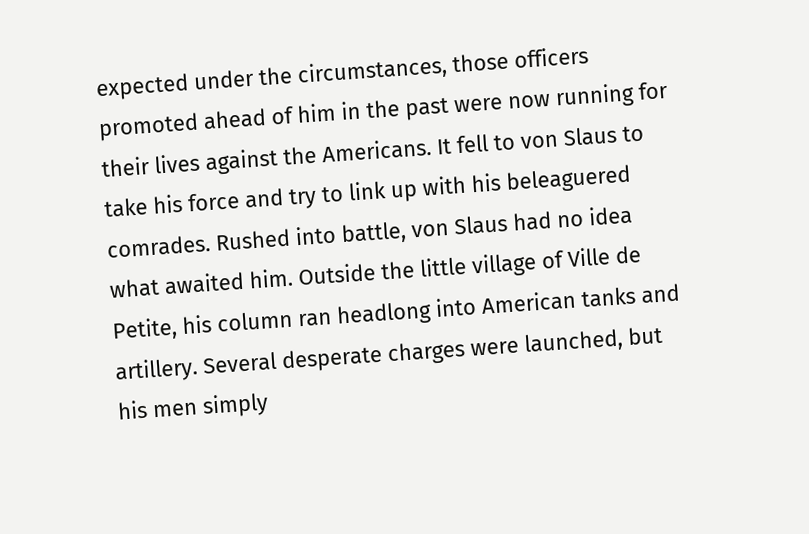expected under the circumstances, those officers promoted ahead of him in the past were now running for their lives against the Americans. It fell to von Slaus to take his force and try to link up with his beleaguered comrades. Rushed into battle, von Slaus had no idea what awaited him. Outside the little village of Ville de Petite, his column ran headlong into American tanks and artillery. Several desperate charges were launched, but his men simply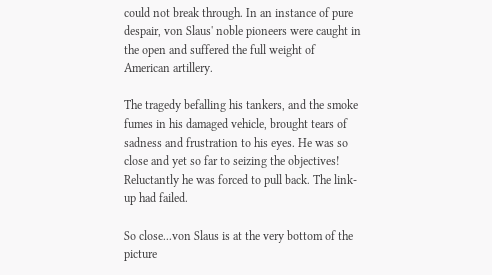could not break through. In an instance of pure despair, von Slaus' noble pioneers were caught in the open and suffered the full weight of American artillery.

The tragedy befalling his tankers, and the smoke fumes in his damaged vehicle, brought tears of sadness and frustration to his eyes. He was so close and yet so far to seizing the objectives! Reluctantly he was forced to pull back. The link-up had failed.

So close...von Slaus is at the very bottom of the picture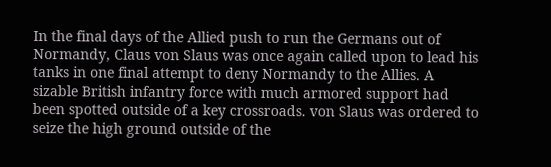In the final days of the Allied push to run the Germans out of Normandy, Claus von Slaus was once again called upon to lead his tanks in one final attempt to deny Normandy to the Allies. A sizable British infantry force with much armored support had been spotted outside of a key crossroads. von Slaus was ordered to seize the high ground outside of the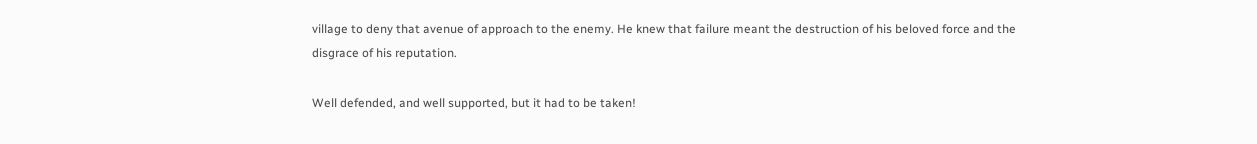village to deny that avenue of approach to the enemy. He knew that failure meant the destruction of his beloved force and the disgrace of his reputation.

Well defended, and well supported, but it had to be taken!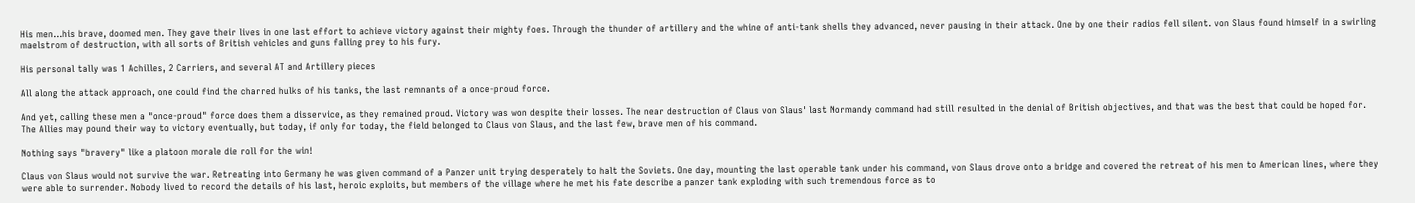His men...his brave, doomed men. They gave their lives in one last effort to achieve victory against their mighty foes. Through the thunder of artillery and the whine of anti-tank shells they advanced, never pausing in their attack. One by one their radios fell silent. von Slaus found himself in a swirling maelstrom of destruction, with all sorts of British vehicles and guns falling prey to his fury.

His personal tally was 1 Achilles, 2 Carriers, and several AT and Artillery pieces

All along the attack approach, one could find the charred hulks of his tanks, the last remnants of a once-proud force.

And yet, calling these men a "once-proud" force does them a disservice, as they remained proud. Victory was won despite their losses. The near destruction of Claus von Slaus' last Normandy command had still resulted in the denial of British objectives, and that was the best that could be hoped for. The Allies may pound their way to victory eventually, but today, if only for today, the field belonged to Claus von Slaus, and the last few, brave men of his command.

Nothing says "bravery" like a platoon morale die roll for the win!

Claus von Slaus would not survive the war. Retreating into Germany he was given command of a Panzer unit trying desperately to halt the Soviets. One day, mounting the last operable tank under his command, von Slaus drove onto a bridge and covered the retreat of his men to American lines, where they were able to surrender. Nobody lived to record the details of his last, heroic exploits, but members of the village where he met his fate describe a panzer tank exploding with such tremendous force as to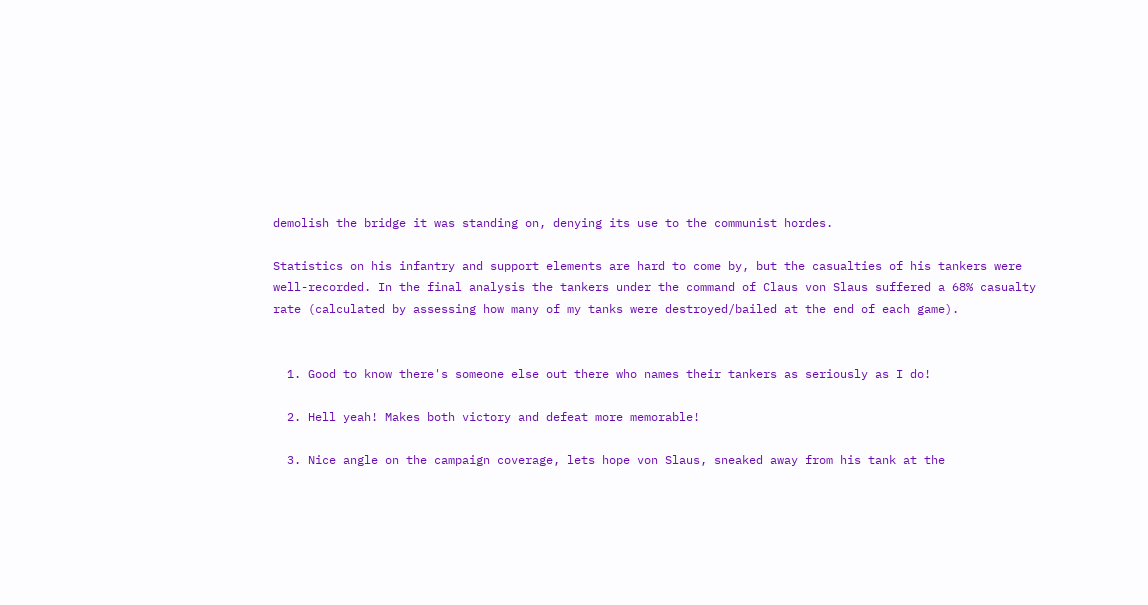demolish the bridge it was standing on, denying its use to the communist hordes.

Statistics on his infantry and support elements are hard to come by, but the casualties of his tankers were well-recorded. In the final analysis the tankers under the command of Claus von Slaus suffered a 68% casualty rate (calculated by assessing how many of my tanks were destroyed/bailed at the end of each game).


  1. Good to know there's someone else out there who names their tankers as seriously as I do!

  2. Hell yeah! Makes both victory and defeat more memorable!

  3. Nice angle on the campaign coverage, lets hope von Slaus, sneaked away from his tank at the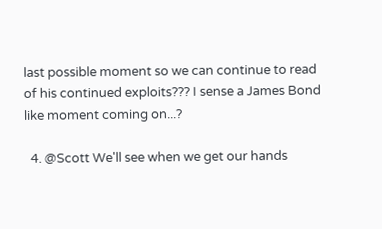last possible moment so we can continue to read of his continued exploits??? I sense a James Bond like moment coming on...?

  4. @Scott We'll see when we get our hands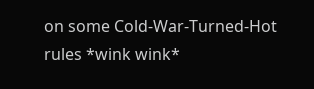on some Cold-War-Turned-Hot rules *wink wink*